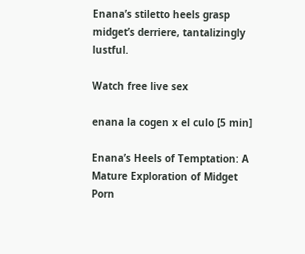Enana’s stiletto heels grasp midget’s derriere, tantalizingly lustful.

Watch free live sex

enana la cogen x el culo [5 min]

Enana’s Heels of Temptation: A Mature Exploration of Midget Porn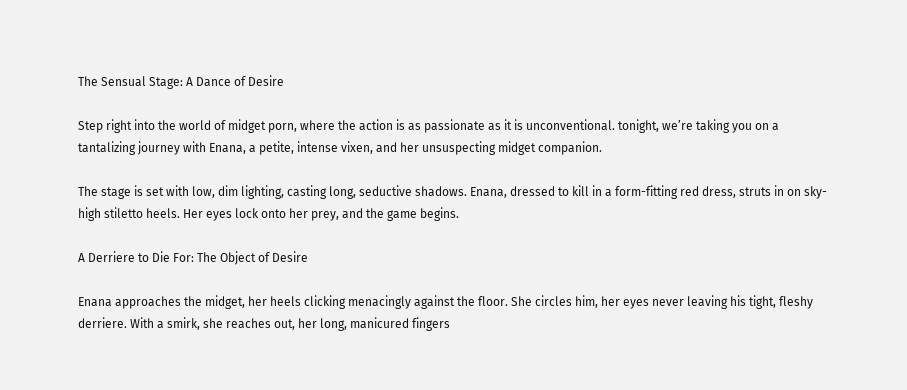The Sensual Stage: A Dance of Desire

Step right into the world of midget porn, where the action is as passionate as it is unconventional. tonight, we’re taking you on a tantalizing journey with Enana, a petite, intense vixen, and her unsuspecting midget companion.

The stage is set with low, dim lighting, casting long, seductive shadows. Enana, dressed to kill in a form-fitting red dress, struts in on sky-high stiletto heels. Her eyes lock onto her prey, and the game begins.

A Derriere to Die For: The Object of Desire

Enana approaches the midget, her heels clicking menacingly against the floor. She circles him, her eyes never leaving his tight, fleshy derriere. With a smirk, she reaches out, her long, manicured fingers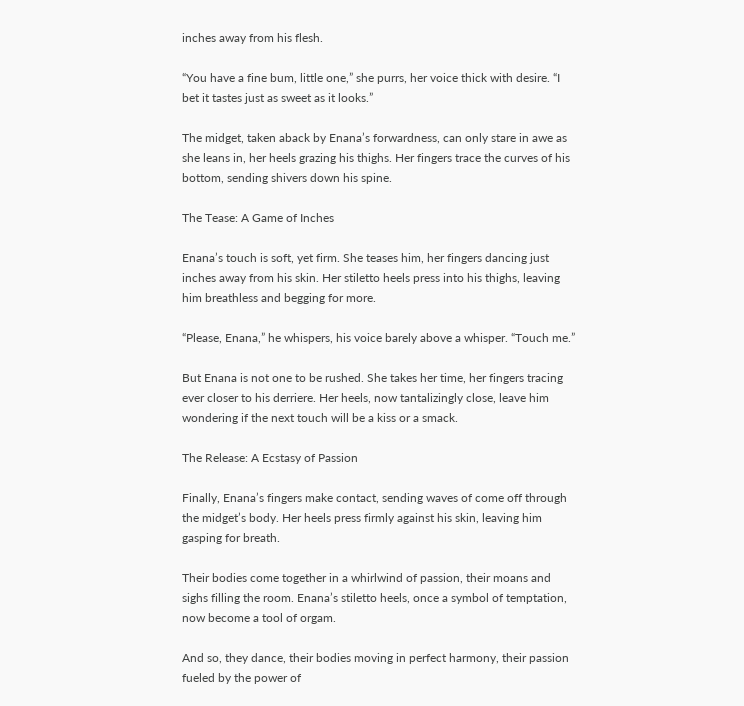inches away from his flesh.

“You have a fine bum, little one,” she purrs, her voice thick with desire. “I bet it tastes just as sweet as it looks.”

The midget, taken aback by Enana’s forwardness, can only stare in awe as she leans in, her heels grazing his thighs. Her fingers trace the curves of his bottom, sending shivers down his spine.

The Tease: A Game of Inches

Enana’s touch is soft, yet firm. She teases him, her fingers dancing just inches away from his skin. Her stiletto heels press into his thighs, leaving him breathless and begging for more.

“Please, Enana,” he whispers, his voice barely above a whisper. “Touch me.”

But Enana is not one to be rushed. She takes her time, her fingers tracing ever closer to his derriere. Her heels, now tantalizingly close, leave him wondering if the next touch will be a kiss or a smack.

The Release: A Ecstasy of Passion

Finally, Enana’s fingers make contact, sending waves of come off through the midget’s body. Her heels press firmly against his skin, leaving him gasping for breath.

Their bodies come together in a whirlwind of passion, their moans and sighs filling the room. Enana’s stiletto heels, once a symbol of temptation, now become a tool of orgam.

And so, they dance, their bodies moving in perfect harmony, their passion fueled by the power of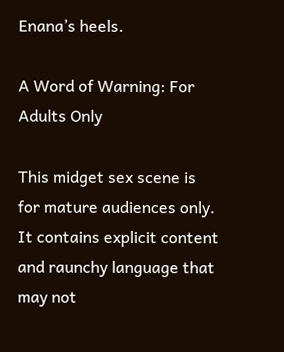Enana’s heels.

A Word of Warning: For Adults Only

This midget sex scene is for mature audiences only. It contains explicit content and raunchy language that may not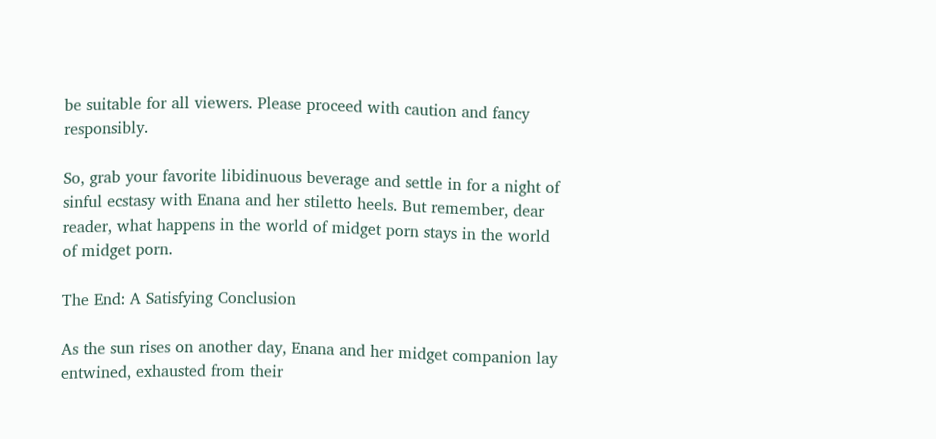be suitable for all viewers. Please proceed with caution and fancy responsibly.

So, grab your favorite libidinuous beverage and settle in for a night of sinful ecstasy with Enana and her stiletto heels. But remember, dear reader, what happens in the world of midget porn stays in the world of midget porn.

The End: A Satisfying Conclusion

As the sun rises on another day, Enana and her midget companion lay entwined, exhausted from their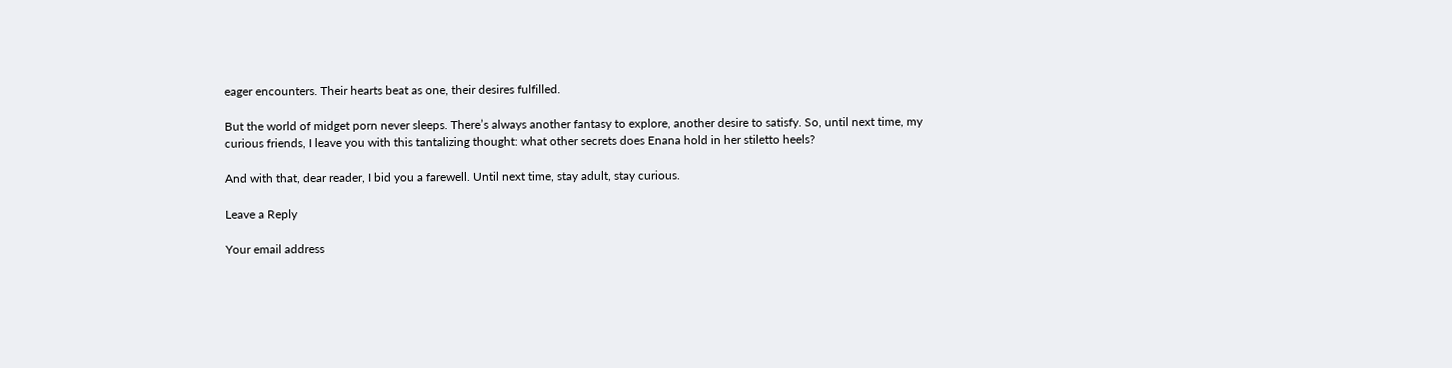eager encounters. Their hearts beat as one, their desires fulfilled.

But the world of midget porn never sleeps. There’s always another fantasy to explore, another desire to satisfy. So, until next time, my curious friends, I leave you with this tantalizing thought: what other secrets does Enana hold in her stiletto heels?

And with that, dear reader, I bid you a farewell. Until next time, stay adult, stay curious.

Leave a Reply

Your email address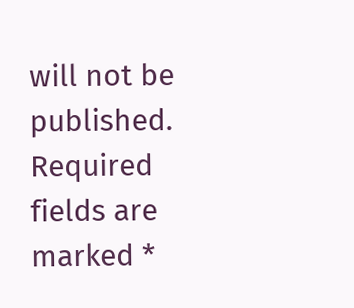will not be published. Required fields are marked *